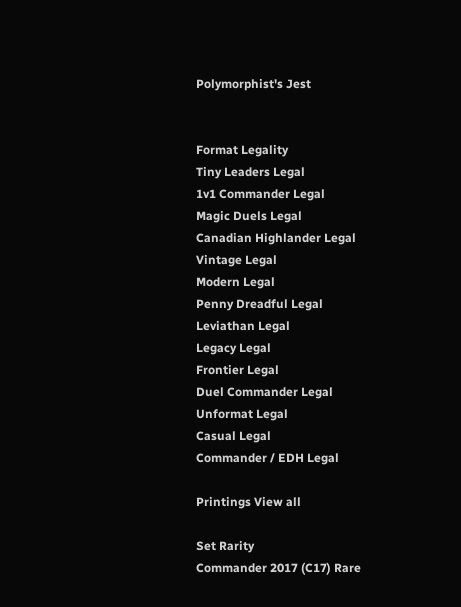Polymorphist's Jest


Format Legality
Tiny Leaders Legal
1v1 Commander Legal
Magic Duels Legal
Canadian Highlander Legal
Vintage Legal
Modern Legal
Penny Dreadful Legal
Leviathan Legal
Legacy Legal
Frontier Legal
Duel Commander Legal
Unformat Legal
Casual Legal
Commander / EDH Legal

Printings View all

Set Rarity
Commander 2017 (C17) Rare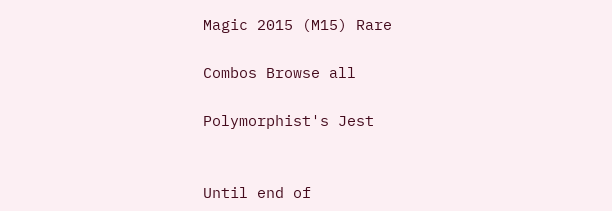Magic 2015 (M15) Rare

Combos Browse all

Polymorphist's Jest


Until end of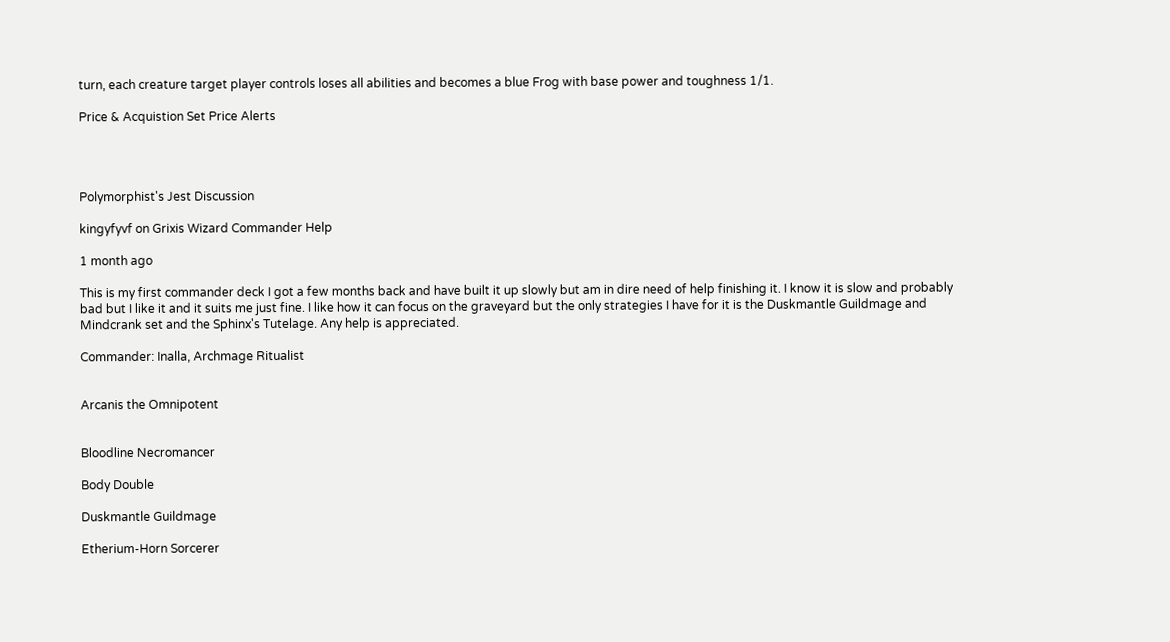turn, each creature target player controls loses all abilities and becomes a blue Frog with base power and toughness 1/1.

Price & Acquistion Set Price Alerts




Polymorphist's Jest Discussion

kingyfyvf on Grixis Wizard Commander Help

1 month ago

This is my first commander deck I got a few months back and have built it up slowly but am in dire need of help finishing it. I know it is slow and probably bad but I like it and it suits me just fine. I like how it can focus on the graveyard but the only strategies I have for it is the Duskmantle Guildmage and Mindcrank set and the Sphinx's Tutelage. Any help is appreciated.

Commander: Inalla, Archmage Ritualist


Arcanis the Omnipotent


Bloodline Necromancer

Body Double

Duskmantle Guildmage

Etherium-Horn Sorcerer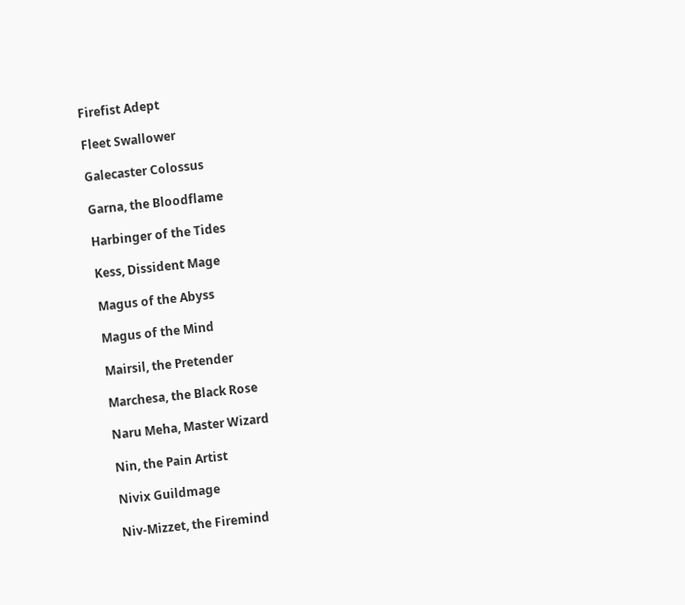Firefist Adept

Fleet Swallower

Galecaster Colossus

Garna, the Bloodflame

Harbinger of the Tides

Kess, Dissident Mage

Magus of the Abyss

Magus of the Mind

Mairsil, the Pretender

Marchesa, the Black Rose

Naru Meha, Master Wizard

Nin, the Pain Artist

Nivix Guildmage

Niv-Mizzet, the Firemind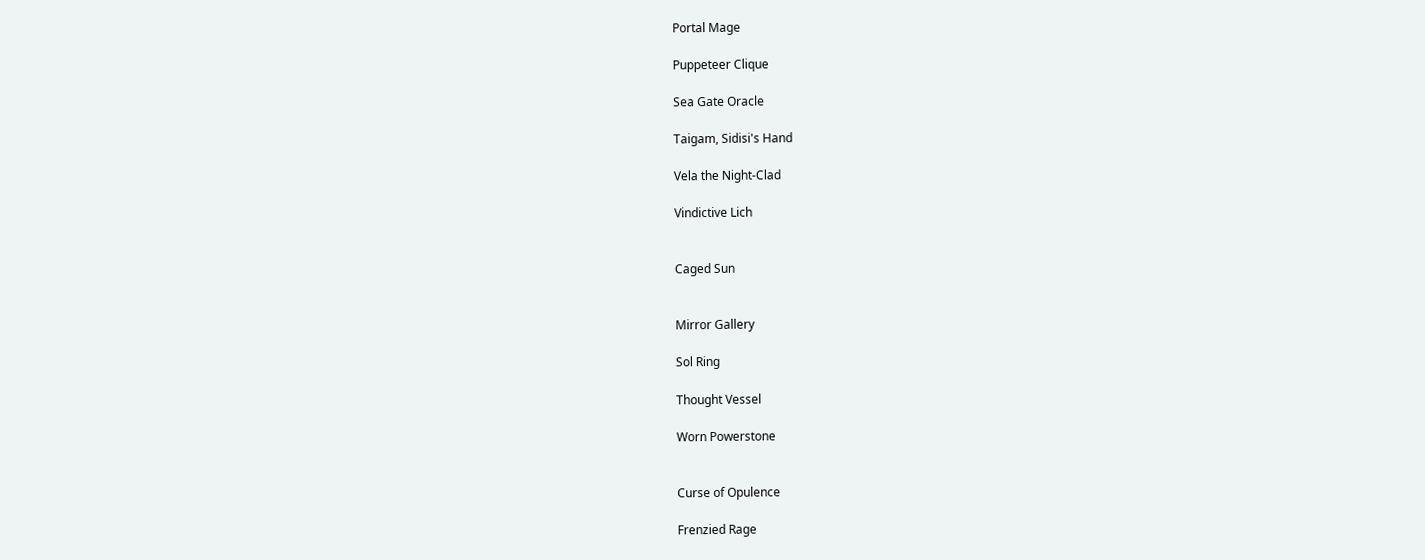Portal Mage

Puppeteer Clique

Sea Gate Oracle

Taigam, Sidisi's Hand

Vela the Night-Clad

Vindictive Lich


Caged Sun


Mirror Gallery

Sol Ring

Thought Vessel

Worn Powerstone


Curse of Opulence

Frenzied Rage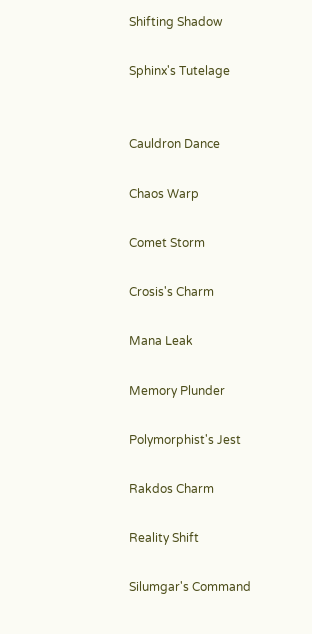Shifting Shadow

Sphinx's Tutelage


Cauldron Dance

Chaos Warp

Comet Storm

Crosis's Charm

Mana Leak

Memory Plunder

Polymorphist's Jest

Rakdos Charm

Reality Shift

Silumgar's Command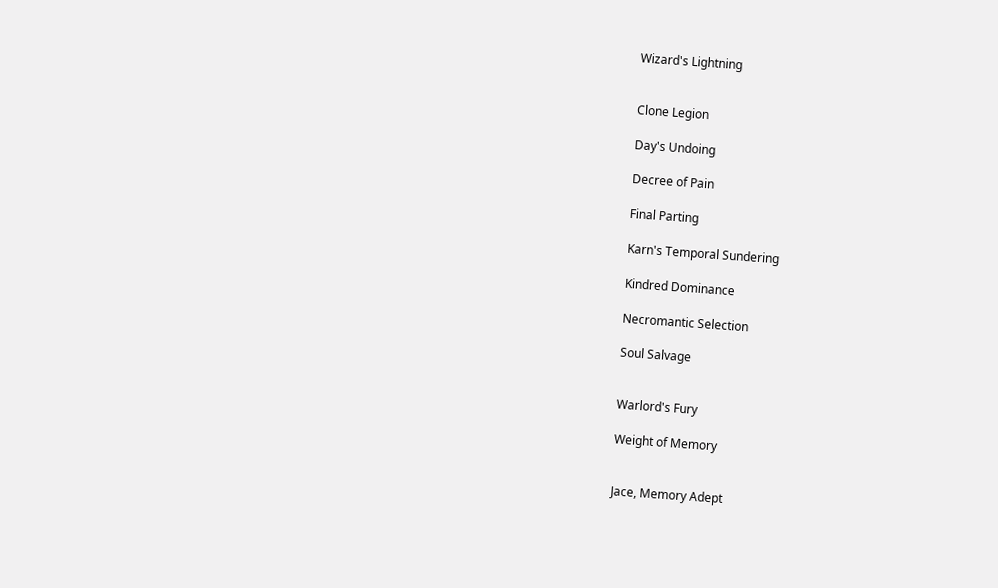Wizard's Lightning


Clone Legion

Day's Undoing

Decree of Pain

Final Parting

Karn's Temporal Sundering

Kindred Dominance

Necromantic Selection

Soul Salvage


Warlord's Fury

Weight of Memory


Jace, Memory Adept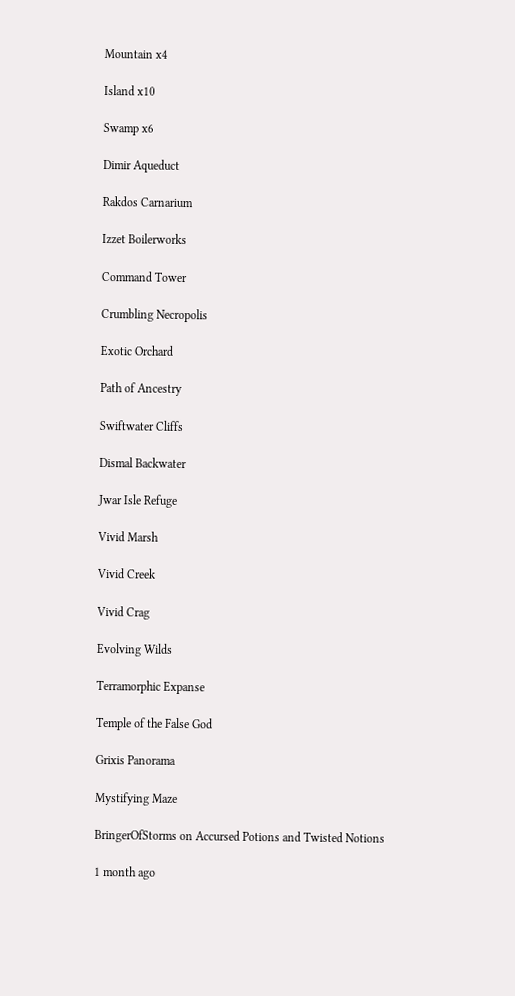Mountain x4

Island x10

Swamp x6

Dimir Aqueduct

Rakdos Carnarium

Izzet Boilerworks

Command Tower

Crumbling Necropolis

Exotic Orchard

Path of Ancestry

Swiftwater Cliffs

Dismal Backwater

Jwar Isle Refuge

Vivid Marsh

Vivid Creek

Vivid Crag

Evolving Wilds

Terramorphic Expanse

Temple of the False God

Grixis Panorama

Mystifying Maze

BringerOfStorms on Accursed Potions and Twisted Notions

1 month ago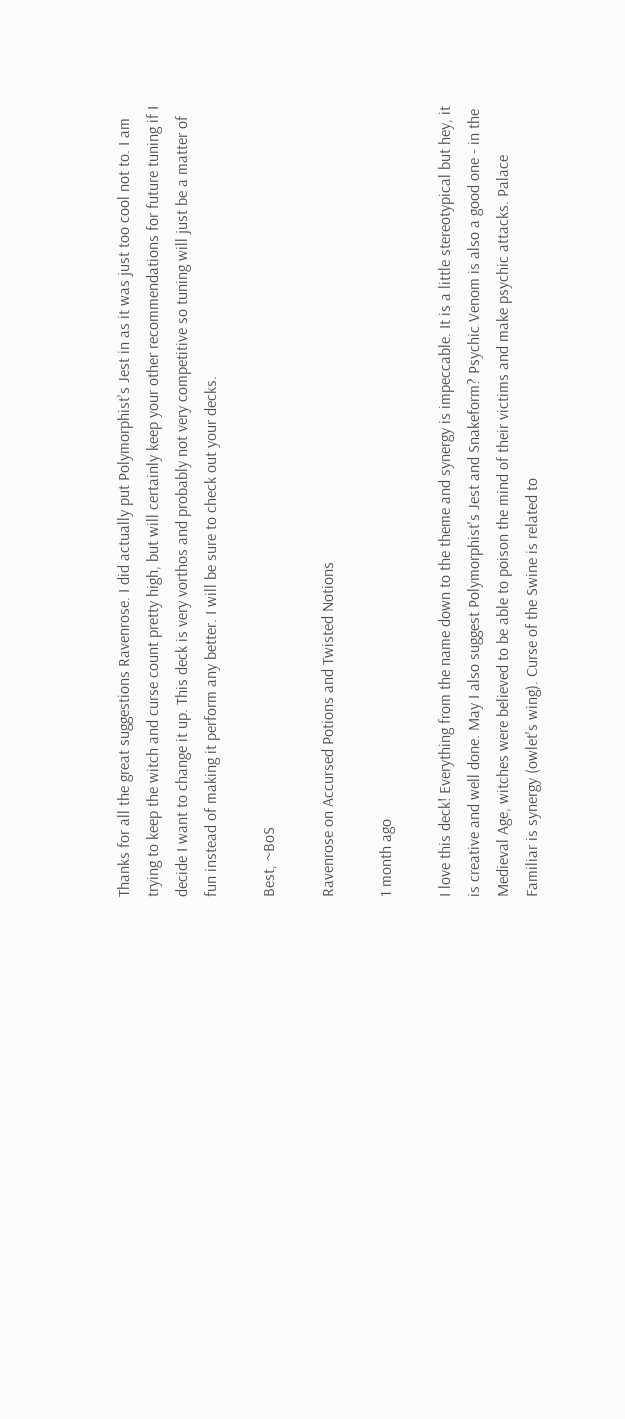Thanks for all the great suggestions Ravenrose. I did actually put Polymorphist's Jest in as it was just too cool not to. I am trying to keep the witch and curse count pretty high, but will certainly keep your other recommendations for future tuning if I decide I want to change it up. This deck is very vorthos and probably not very competitive so tuning will just be a matter of fun instead of making it perform any better. I will be sure to check out your decks.

Best, ~BoS

Ravenrose on Accursed Potions and Twisted Notions

1 month ago

I love this deck! Everything from the name down to the theme and synergy is impeccable. It is a little stereotypical but hey, it is creative and well done. May I also suggest Polymorphist's Jest and Snakeform? Psychic Venom is also a good one - in the Medieval Age, witches were believed to be able to poison the mind of their victims and make psychic attacks. Palace Familiar is synergy (owlet's wing). Curse of the Swine is related to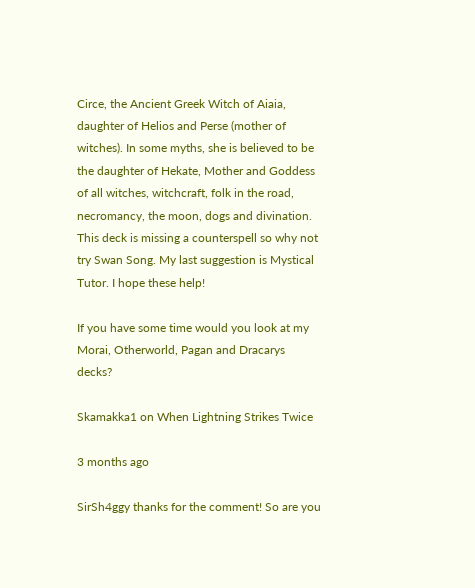Circe, the Ancient Greek Witch of Aiaia, daughter of Helios and Perse (mother of witches). In some myths, she is believed to be the daughter of Hekate, Mother and Goddess of all witches, witchcraft, folk in the road, necromancy, the moon, dogs and divination. This deck is missing a counterspell so why not try Swan Song. My last suggestion is Mystical Tutor. I hope these help!

If you have some time would you look at my Morai, Otherworld, Pagan and Dracarys decks?

Skamakka1 on When Lightning Strikes Twice

3 months ago

SirSh4ggy thanks for the comment! So are you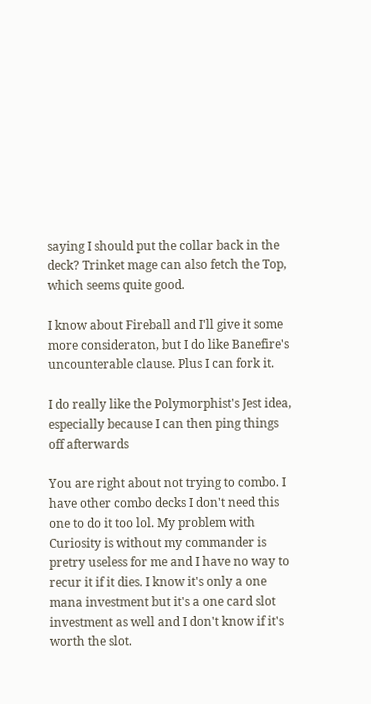saying I should put the collar back in the deck? Trinket mage can also fetch the Top, which seems quite good.

I know about Fireball and I'll give it some more consideraton, but I do like Banefire's uncounterable clause. Plus I can fork it.

I do really like the Polymorphist's Jest idea, especially because I can then ping things off afterwards

You are right about not trying to combo. I have other combo decks I don't need this one to do it too lol. My problem with Curiosity is without my commander is pretry useless for me and I have no way to recur it if it dies. I know it's only a one mana investment but it's a one card slot investment as well and I don't know if it's worth the slot.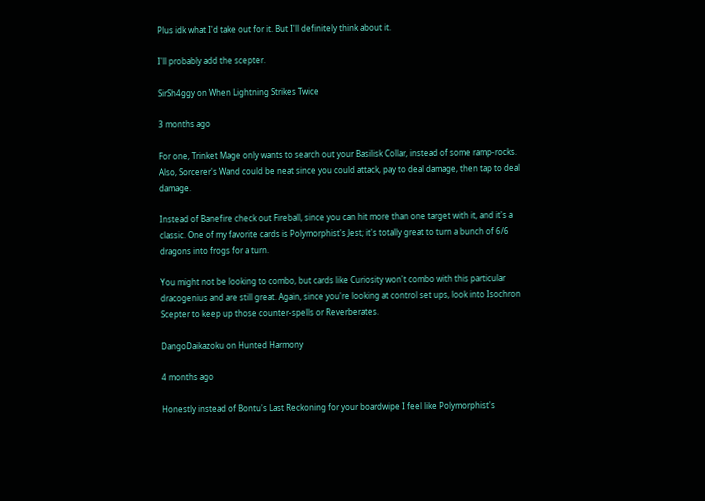Plus idk what I'd take out for it. But I'll definitely think about it.

I'll probably add the scepter.

SirSh4ggy on When Lightning Strikes Twice

3 months ago

For one, Trinket Mage only wants to search out your Basilisk Collar, instead of some ramp-rocks. Also, Sorcerer's Wand could be neat since you could attack, pay to deal damage, then tap to deal damage.

Instead of Banefire check out Fireball, since you can hit more than one target with it, and it's a classic. One of my favorite cards is Polymorphist's Jest; it's totally great to turn a bunch of 6/6 dragons into frogs for a turn.

You might not be looking to combo, but cards like Curiosity won't combo with this particular dracogenius and are still great. Again, since you're looking at control set ups, look into Isochron Scepter to keep up those counter-spells or Reverberates.

DangoDaikazoku on Hunted Harmony

4 months ago

Honestly instead of Bontu's Last Reckoning for your boardwipe I feel like Polymorphist's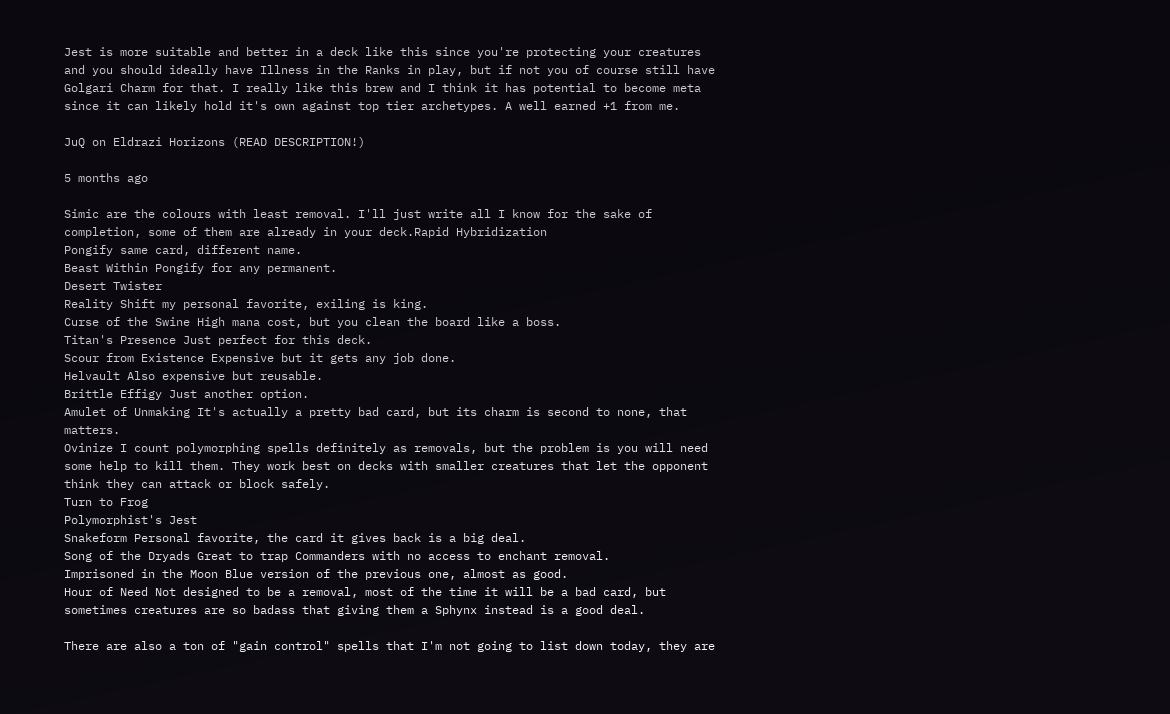Jest is more suitable and better in a deck like this since you're protecting your creatures and you should ideally have Illness in the Ranks in play, but if not you of course still have Golgari Charm for that. I really like this brew and I think it has potential to become meta since it can likely hold it's own against top tier archetypes. A well earned +1 from me.

JuQ on Eldrazi Horizons (READ DESCRIPTION!)

5 months ago

Simic are the colours with least removal. I'll just write all I know for the sake of completion, some of them are already in your deck.Rapid Hybridization
Pongify same card, different name.
Beast Within Pongify for any permanent.
Desert Twister
Reality Shift my personal favorite, exiling is king.
Curse of the Swine High mana cost, but you clean the board like a boss.
Titan's Presence Just perfect for this deck.
Scour from Existence Expensive but it gets any job done.
Helvault Also expensive but reusable.
Brittle Effigy Just another option.
Amulet of Unmaking It's actually a pretty bad card, but its charm is second to none, that matters.
Ovinize I count polymorphing spells definitely as removals, but the problem is you will need some help to kill them. They work best on decks with smaller creatures that let the opponent think they can attack or block safely.
Turn to Frog
Polymorphist's Jest
Snakeform Personal favorite, the card it gives back is a big deal.
Song of the Dryads Great to trap Commanders with no access to enchant removal.
Imprisoned in the Moon Blue version of the previous one, almost as good.
Hour of Need Not designed to be a removal, most of the time it will be a bad card, but sometimes creatures are so badass that giving them a Sphynx instead is a good deal.

There are also a ton of "gain control" spells that I'm not going to list down today, they are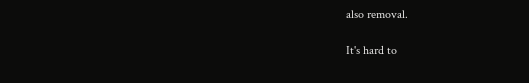also removal.

It's hard to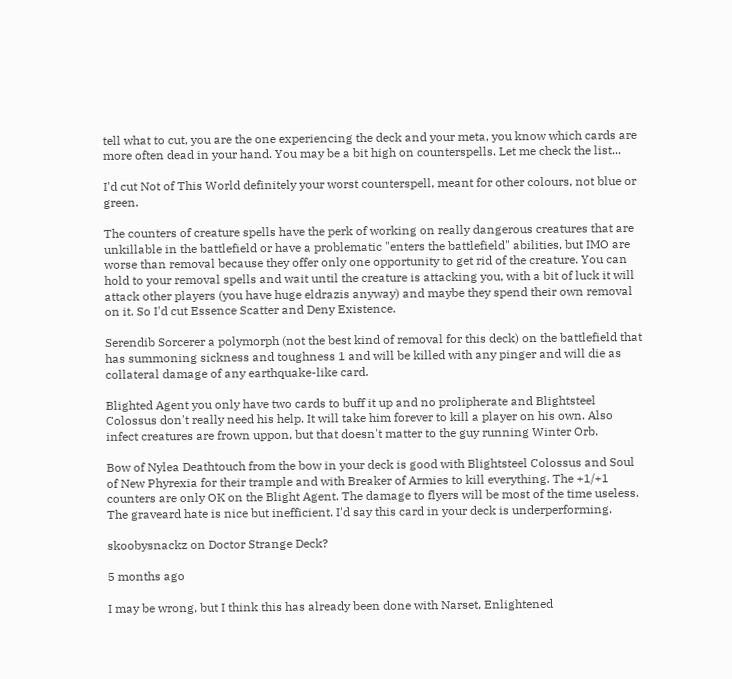tell what to cut, you are the one experiencing the deck and your meta, you know which cards are more often dead in your hand. You may be a bit high on counterspells. Let me check the list...

I'd cut Not of This World definitely your worst counterspell, meant for other colours, not blue or green.

The counters of creature spells have the perk of working on really dangerous creatures that are unkillable in the battlefield or have a problematic "enters the battlefield" abilities, but IMO are worse than removal because they offer only one opportunity to get rid of the creature. You can hold to your removal spells and wait until the creature is attacking you, with a bit of luck it will attack other players (you have huge eldrazis anyway) and maybe they spend their own removal on it. So I'd cut Essence Scatter and Deny Existence.

Serendib Sorcerer a polymorph (not the best kind of removal for this deck) on the battlefield that has summoning sickness and toughness 1 and will be killed with any pinger and will die as collateral damage of any earthquake-like card.

Blighted Agent you only have two cards to buff it up and no prolipherate and Blightsteel Colossus don't really need his help. It will take him forever to kill a player on his own. Also infect creatures are frown uppon, but that doesn't matter to the guy running Winter Orb.

Bow of Nylea Deathtouch from the bow in your deck is good with Blightsteel Colossus and Soul of New Phyrexia for their trample and with Breaker of Armies to kill everything. The +1/+1 counters are only OK on the Blight Agent. The damage to flyers will be most of the time useless. The graveard hate is nice but inefficient. I'd say this card in your deck is underperforming.

skoobysnackz on Doctor Strange Deck?

5 months ago

I may be wrong, but I think this has already been done with Narset, Enlightened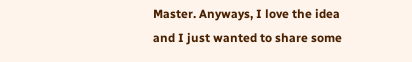Master. Anyways, I love the idea and I just wanted to share some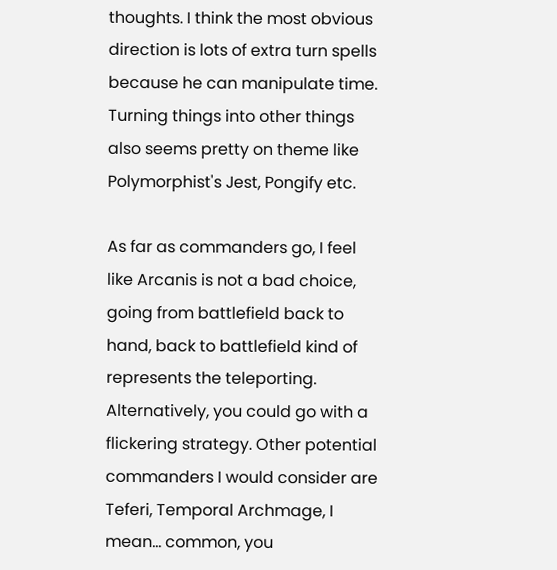thoughts. I think the most obvious direction is lots of extra turn spells because he can manipulate time. Turning things into other things also seems pretty on theme like Polymorphist's Jest, Pongify etc.

As far as commanders go, I feel like Arcanis is not a bad choice, going from battlefield back to hand, back to battlefield kind of represents the teleporting. Alternatively, you could go with a flickering strategy. Other potential commanders I would consider are Teferi, Temporal Archmage, I mean... common, you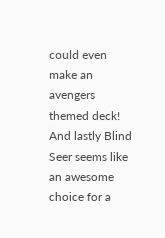could even make an avengers themed deck! And lastly Blind Seer seems like an awesome choice for a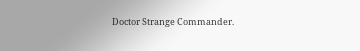Doctor Strange Commander.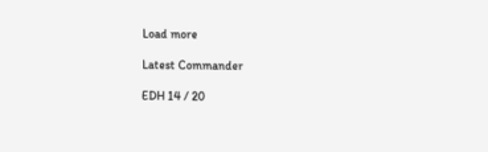Load more

Latest Commander

EDH 14 / 20